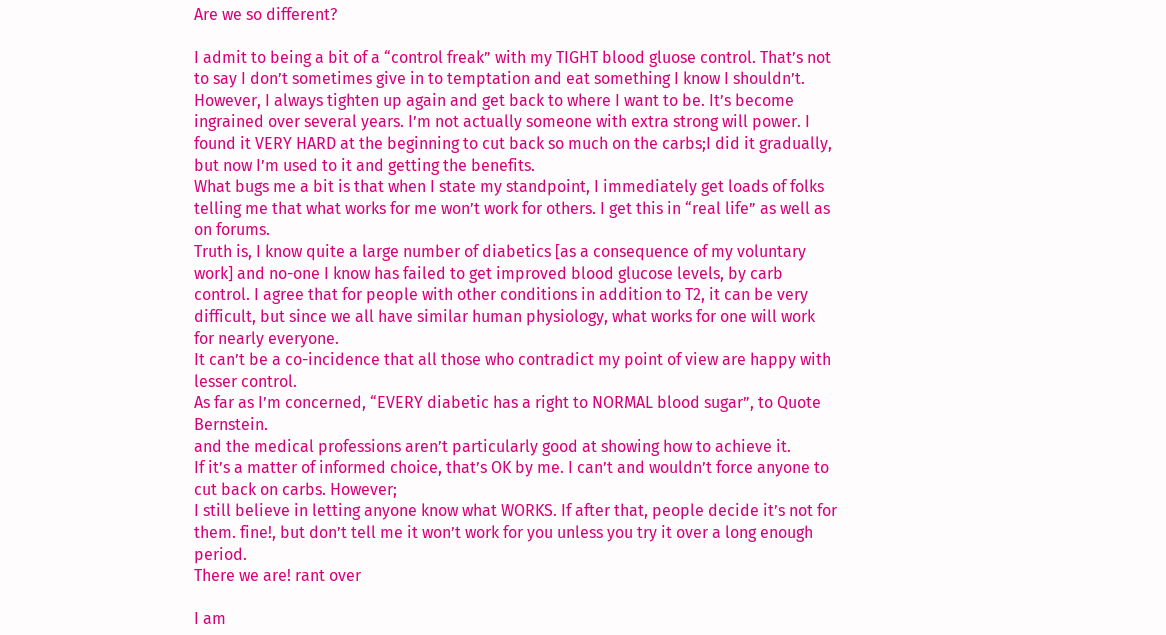Are we so different?

I admit to being a bit of a “control freak” with my TIGHT blood gluose control. That’s not to say I don’t sometimes give in to temptation and eat something I know I shouldn’t. However, I always tighten up again and get back to where I want to be. It’s become ingrained over several years. I’m not actually someone with extra strong will power. I found it VERY HARD at the beginning to cut back so much on the carbs;I did it gradually, but now I’m used to it and getting the benefits.
What bugs me a bit is that when I state my standpoint, I immediately get loads of folks telling me that what works for me won’t work for others. I get this in “real life” as well as on forums.
Truth is, I know quite a large number of diabetics [as a consequence of my voluntary work] and no-one I know has failed to get improved blood glucose levels, by carb control. I agree that for people with other conditions in addition to T2, it can be very difficult, but since we all have similar human physiology, what works for one will work for nearly everyone.
It can’t be a co-incidence that all those who contradict my point of view are happy with lesser control.
As far as I’m concerned, “EVERY diabetic has a right to NORMAL blood sugar”, to Quote Bernstein.
and the medical professions aren’t particularly good at showing how to achieve it.
If it’s a matter of informed choice, that’s OK by me. I can’t and wouldn’t force anyone to cut back on carbs. However;
I still believe in letting anyone know what WORKS. If after that, people decide it’s not for them. fine!, but don’t tell me it won’t work for you unless you try it over a long enough period.
There we are! rant over

I am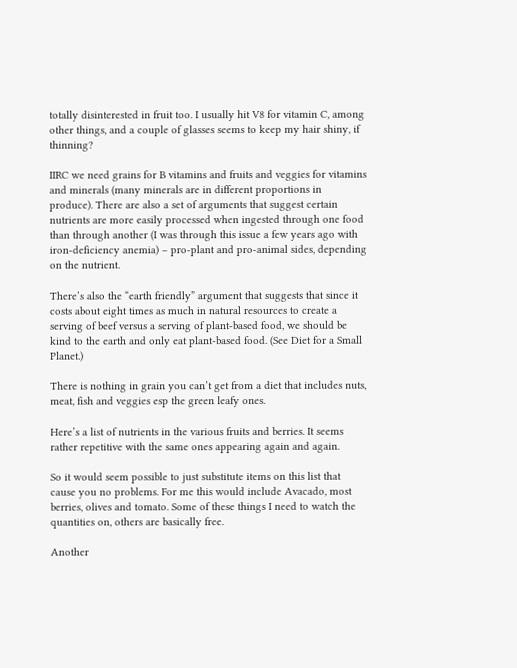totally disinterested in fruit too. I usually hit V8 for vitamin C, among other things, and a couple of glasses seems to keep my hair shiny, if thinning?

IIRC we need grains for B vitamins and fruits and veggies for vitamins and minerals (many minerals are in different proportions in produce). There are also a set of arguments that suggest certain nutrients are more easily processed when ingested through one food than through another (I was through this issue a few years ago with iron-deficiency anemia) – pro-plant and pro-animal sides, depending on the nutrient.

There’s also the “earth friendly” argument that suggests that since it costs about eight times as much in natural resources to create a serving of beef versus a serving of plant-based food, we should be kind to the earth and only eat plant-based food. (See Diet for a Small Planet.)

There is nothing in grain you can’t get from a diet that includes nuts, meat, fish and veggies esp the green leafy ones.

Here’s a list of nutrients in the various fruits and berries. It seems rather repetitive with the same ones appearing again and again.

So it would seem possible to just substitute items on this list that cause you no problems. For me this would include Avacado, most berries, olives and tomato. Some of these things I need to watch the quantities on, others are basically free.

Another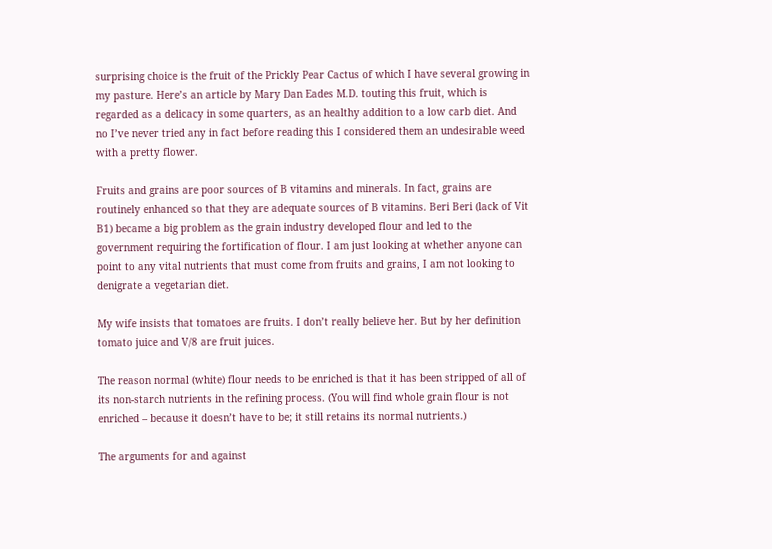surprising choice is the fruit of the Prickly Pear Cactus of which I have several growing in my pasture. Here’s an article by Mary Dan Eades M.D. touting this fruit, which is regarded as a delicacy in some quarters, as an healthy addition to a low carb diet. And no I’ve never tried any in fact before reading this I considered them an undesirable weed with a pretty flower.

Fruits and grains are poor sources of B vitamins and minerals. In fact, grains are routinely enhanced so that they are adequate sources of B vitamins. Beri Beri (lack of Vit B1) became a big problem as the grain industry developed flour and led to the government requiring the fortification of flour. I am just looking at whether anyone can point to any vital nutrients that must come from fruits and grains, I am not looking to denigrate a vegetarian diet.

My wife insists that tomatoes are fruits. I don’t really believe her. But by her definition tomato juice and V/8 are fruit juices.

The reason normal (white) flour needs to be enriched is that it has been stripped of all of its non-starch nutrients in the refining process. (You will find whole grain flour is not enriched – because it doesn’t have to be; it still retains its normal nutrients.)

The arguments for and against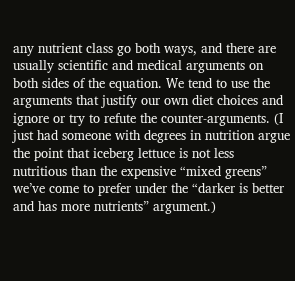any nutrient class go both ways, and there are usually scientific and medical arguments on both sides of the equation. We tend to use the arguments that justify our own diet choices and ignore or try to refute the counter-arguments. (I just had someone with degrees in nutrition argue the point that iceberg lettuce is not less nutritious than the expensive “mixed greens” we’ve come to prefer under the “darker is better and has more nutrients” argument.)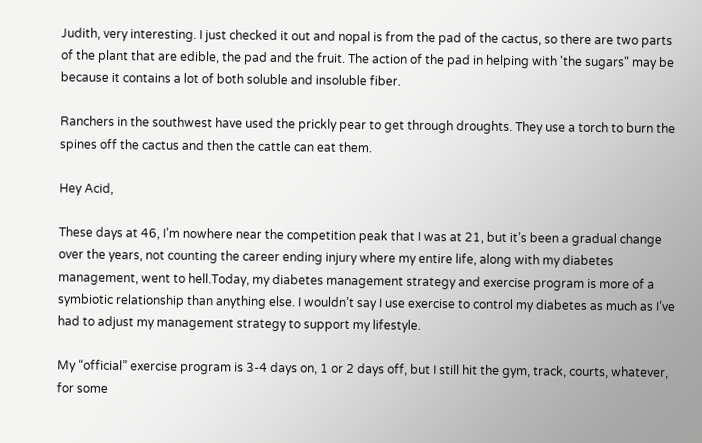Judith, very interesting. I just checked it out and nopal is from the pad of the cactus, so there are two parts of the plant that are edible, the pad and the fruit. The action of the pad in helping with 'the sugars" may be because it contains a lot of both soluble and insoluble fiber.

Ranchers in the southwest have used the prickly pear to get through droughts. They use a torch to burn the spines off the cactus and then the cattle can eat them.

Hey Acid,

These days at 46, I’m nowhere near the competition peak that I was at 21, but it’s been a gradual change over the years, not counting the career ending injury where my entire life, along with my diabetes management, went to hell.Today, my diabetes management strategy and exercise program is more of a symbiotic relationship than anything else. I wouldn’t say I use exercise to control my diabetes as much as I’ve had to adjust my management strategy to support my lifestyle.

My “official” exercise program is 3-4 days on, 1 or 2 days off, but I still hit the gym, track, courts, whatever, for some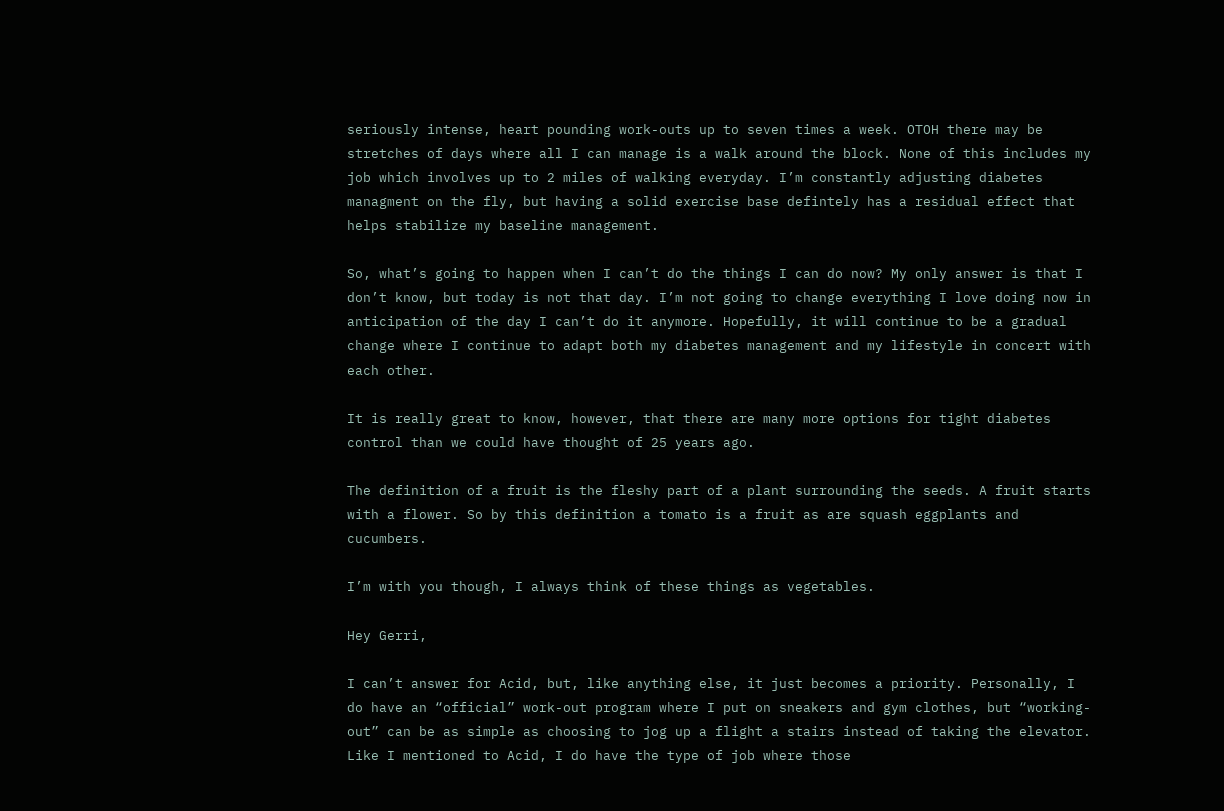seriously intense, heart pounding work-outs up to seven times a week. OTOH there may be stretches of days where all I can manage is a walk around the block. None of this includes my job which involves up to 2 miles of walking everyday. I’m constantly adjusting diabetes managment on the fly, but having a solid exercise base defintely has a residual effect that helps stabilize my baseline management.

So, what’s going to happen when I can’t do the things I can do now? My only answer is that I don’t know, but today is not that day. I’m not going to change everything I love doing now in anticipation of the day I can’t do it anymore. Hopefully, it will continue to be a gradual change where I continue to adapt both my diabetes management and my lifestyle in concert with each other.

It is really great to know, however, that there are many more options for tight diabetes control than we could have thought of 25 years ago.

The definition of a fruit is the fleshy part of a plant surrounding the seeds. A fruit starts with a flower. So by this definition a tomato is a fruit as are squash eggplants and cucumbers.

I’m with you though, I always think of these things as vegetables.

Hey Gerri,

I can’t answer for Acid, but, like anything else, it just becomes a priority. Personally, I do have an “official” work-out program where I put on sneakers and gym clothes, but “working-out” can be as simple as choosing to jog up a flight a stairs instead of taking the elevator. Like I mentioned to Acid, I do have the type of job where those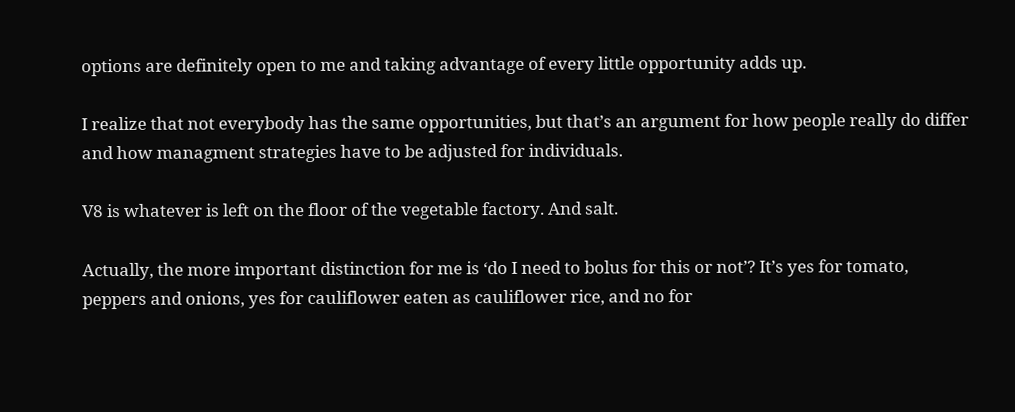options are definitely open to me and taking advantage of every little opportunity adds up.

I realize that not everybody has the same opportunities, but that’s an argument for how people really do differ and how managment strategies have to be adjusted for individuals.

V8 is whatever is left on the floor of the vegetable factory. And salt.

Actually, the more important distinction for me is ‘do I need to bolus for this or not’? It’s yes for tomato, peppers and onions, yes for cauliflower eaten as cauliflower rice, and no for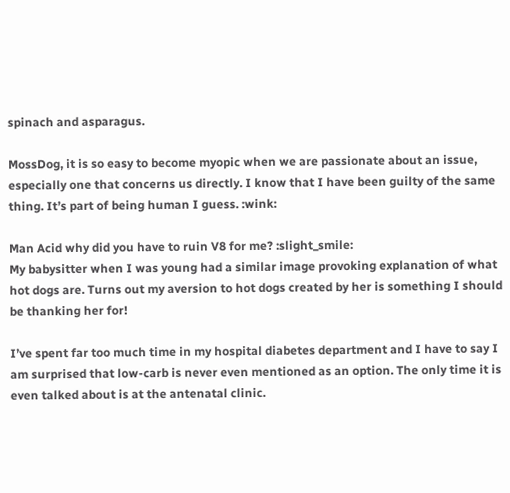spinach and asparagus.

MossDog, it is so easy to become myopic when we are passionate about an issue, especially one that concerns us directly. I know that I have been guilty of the same thing. It’s part of being human I guess. :wink:

Man Acid why did you have to ruin V8 for me? :slight_smile:
My babysitter when I was young had a similar image provoking explanation of what hot dogs are. Turns out my aversion to hot dogs created by her is something I should be thanking her for!

I’ve spent far too much time in my hospital diabetes department and I have to say I am surprised that low-carb is never even mentioned as an option. The only time it is even talked about is at the antenatal clinic.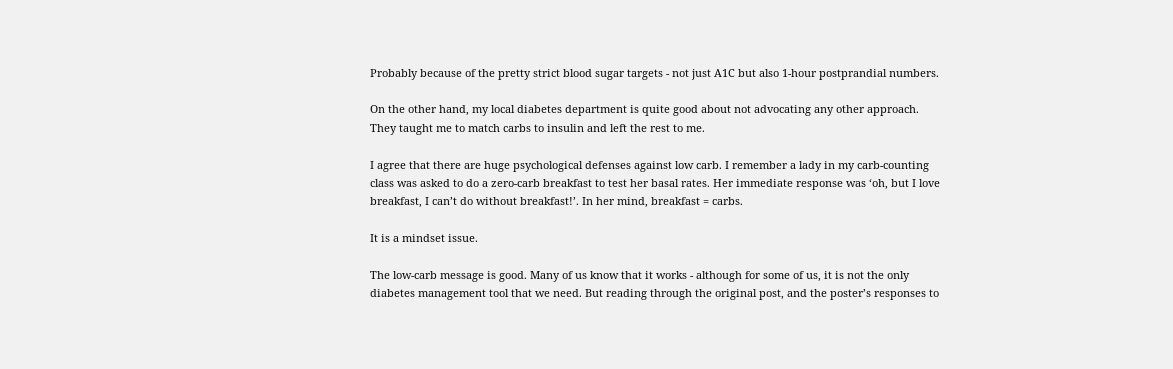Probably because of the pretty strict blood sugar targets - not just A1C but also 1-hour postprandial numbers.

On the other hand, my local diabetes department is quite good about not advocating any other approach. They taught me to match carbs to insulin and left the rest to me.

I agree that there are huge psychological defenses against low carb. I remember a lady in my carb-counting class was asked to do a zero-carb breakfast to test her basal rates. Her immediate response was ‘oh, but I love breakfast, I can’t do without breakfast!’. In her mind, breakfast = carbs.

It is a mindset issue.

The low-carb message is good. Many of us know that it works - although for some of us, it is not the only diabetes management tool that we need. But reading through the original post, and the poster’s responses to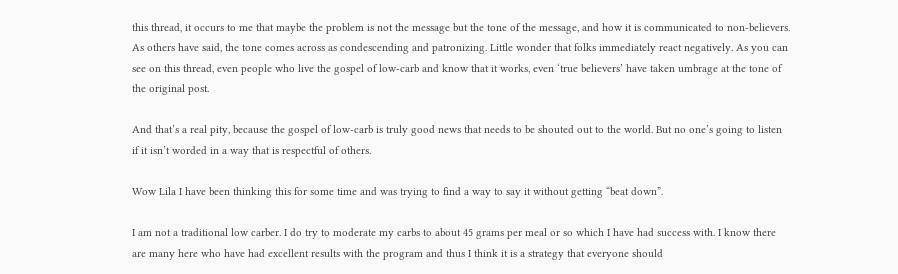this thread, it occurs to me that maybe the problem is not the message but the tone of the message, and how it is communicated to non-believers. As others have said, the tone comes across as condescending and patronizing. Little wonder that folks immediately react negatively. As you can see on this thread, even people who live the gospel of low-carb and know that it works, even ‘true believers’ have taken umbrage at the tone of the original post.

And that’s a real pity, because the gospel of low-carb is truly good news that needs to be shouted out to the world. But no one’s going to listen if it isn’t worded in a way that is respectful of others.

Wow Lila I have been thinking this for some time and was trying to find a way to say it without getting “beat down”.

I am not a traditional low carber. I do try to moderate my carbs to about 45 grams per meal or so which I have had success with. I know there are many here who have had excellent results with the program and thus I think it is a strategy that everyone should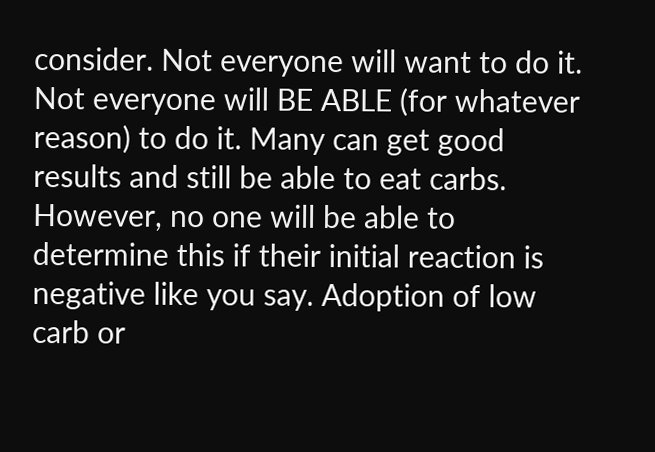consider. Not everyone will want to do it. Not everyone will BE ABLE (for whatever reason) to do it. Many can get good results and still be able to eat carbs. However, no one will be able to determine this if their initial reaction is negative like you say. Adoption of low carb or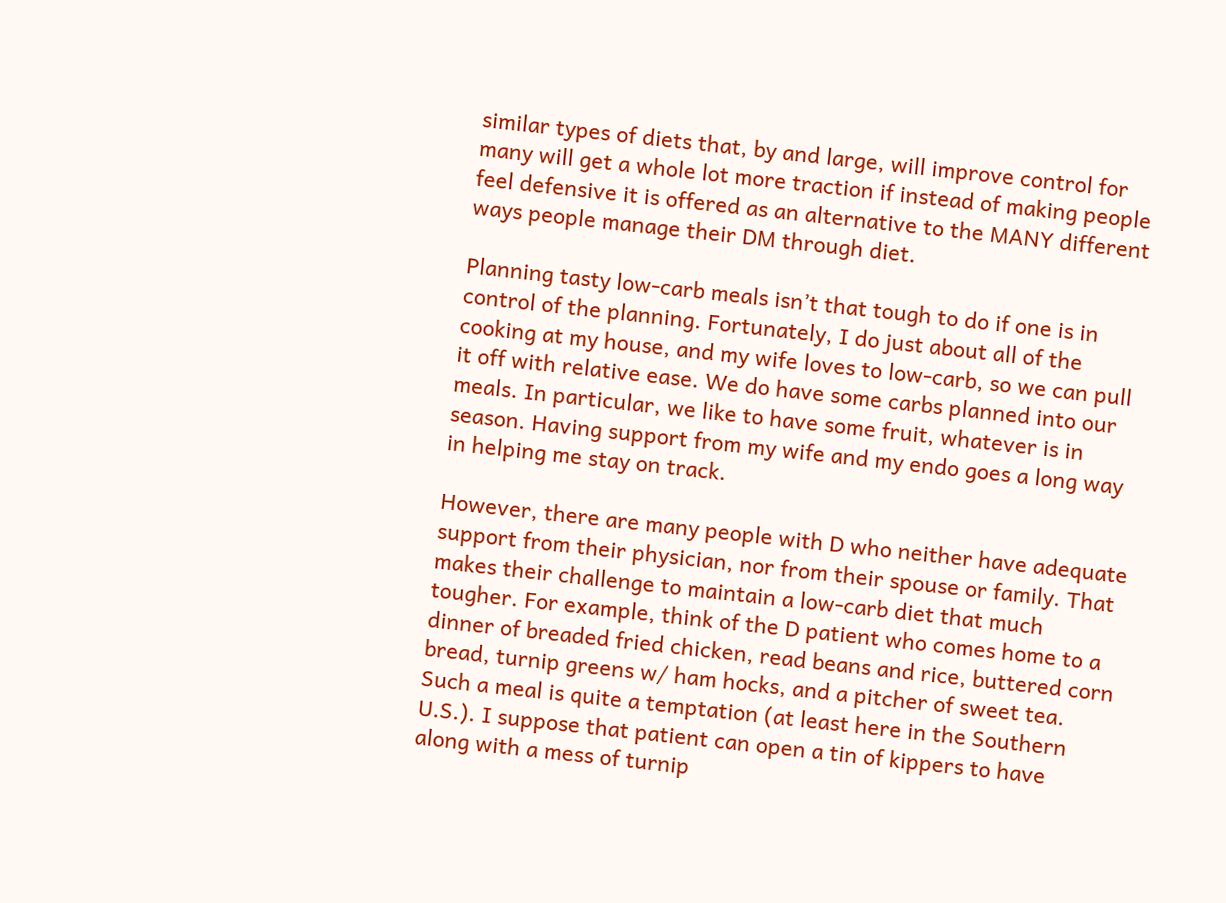similar types of diets that, by and large, will improve control for many will get a whole lot more traction if instead of making people feel defensive it is offered as an alternative to the MANY different ways people manage their DM through diet.

Planning tasty low-carb meals isn’t that tough to do if one is in control of the planning. Fortunately, I do just about all of the cooking at my house, and my wife loves to low-carb, so we can pull it off with relative ease. We do have some carbs planned into our meals. In particular, we like to have some fruit, whatever is in season. Having support from my wife and my endo goes a long way in helping me stay on track.

However, there are many people with D who neither have adequate support from their physician, nor from their spouse or family. That makes their challenge to maintain a low-carb diet that much tougher. For example, think of the D patient who comes home to a dinner of breaded fried chicken, read beans and rice, buttered corn bread, turnip greens w/ ham hocks, and a pitcher of sweet tea. Such a meal is quite a temptation (at least here in the Southern U.S.). I suppose that patient can open a tin of kippers to have along with a mess of turnip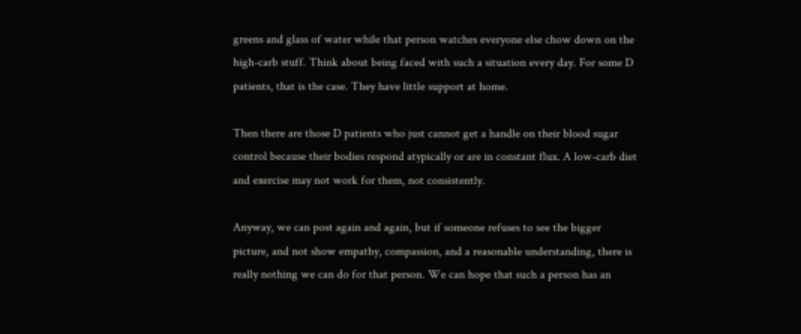greens and glass of water while that person watches everyone else chow down on the high-carb stuff. Think about being faced with such a situation every day. For some D patients, that is the case. They have little support at home.

Then there are those D patients who just cannot get a handle on their blood sugar control because their bodies respond atypically or are in constant flux. A low-carb diet and exercise may not work for them, not consistently.

Anyway, we can post again and again, but if someone refuses to see the bigger picture, and not show empathy, compassion, and a reasonable understanding, there is really nothing we can do for that person. We can hope that such a person has an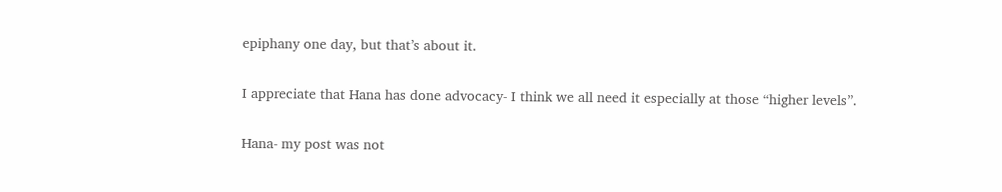epiphany one day, but that’s about it.

I appreciate that Hana has done advocacy- I think we all need it especially at those “higher levels”.

Hana- my post was not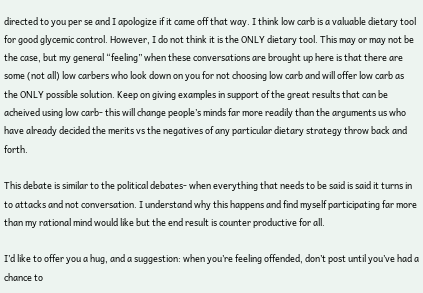directed to you per se and I apologize if it came off that way. I think low carb is a valuable dietary tool for good glycemic control. However, I do not think it is the ONLY dietary tool. This may or may not be the case, but my general “feeling” when these conversations are brought up here is that there are some (not all) low carbers who look down on you for not choosing low carb and will offer low carb as the ONLY possible solution. Keep on giving examples in support of the great results that can be acheived using low carb- this will change people’s minds far more readily than the arguments us who have already decided the merits vs the negatives of any particular dietary strategy throw back and forth.

This debate is similar to the political debates- when everything that needs to be said is said it turns in to attacks and not conversation. I understand why this happens and find myself participating far more than my rational mind would like but the end result is counter productive for all.

I’d like to offer you a hug, and a suggestion: when you’re feeling offended, don’t post until you’ve had a chance to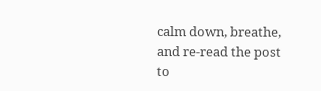calm down, breathe, and re-read the post to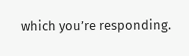which you’re responding.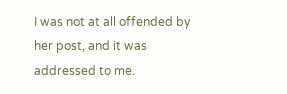I was not at all offended by her post, and it was addressed to me.